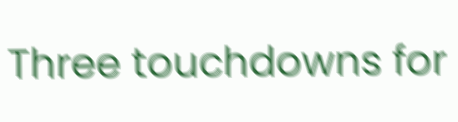Three touchdowns for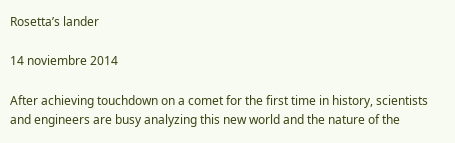Rosetta’s lander

14 noviembre 2014

After achieving touchdown on a comet for the first time in history, scientists and engineers are busy analyzing this new world and the nature of the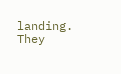landing. They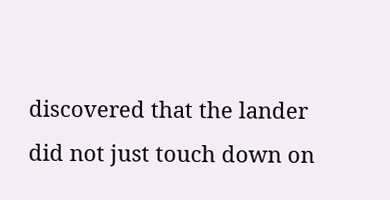discovered that the lander did not just touch down on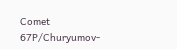Comet 67P/Churyumov-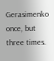Gerasimenko once, but three times.